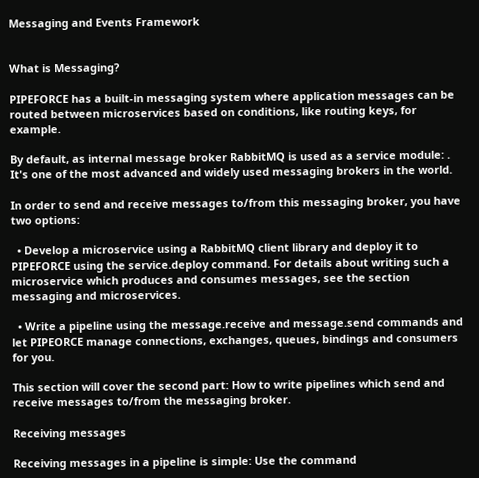Messaging and Events Framework


What is Messaging?

PIPEFORCE has a built-in messaging system where application messages can be routed between microservices based on conditions, like routing keys, for example.

By default, as internal message broker RabbitMQ is used as a service module: . It's one of the most advanced and widely used messaging brokers in the world.

In order to send and receive messages to/from this messaging broker, you have two options:

  • Develop a microservice using a RabbitMQ client library and deploy it to PIPEFORCE using the service.deploy command. For details about writing such a microservice which produces and consumes messages, see the section messaging and microservices.

  • Write a pipeline using the message.receive and message.send commands and let PIPEORCE manage connections, exchanges, queues, bindings and consumers for you.

This section will cover the second part: How to write pipelines which send and receive messages to/from the messaging broker.

Receiving messages

Receiving messages in a pipeline is simple: Use the command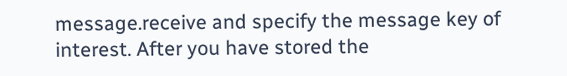message.receive and specify the message key of interest. After you have stored the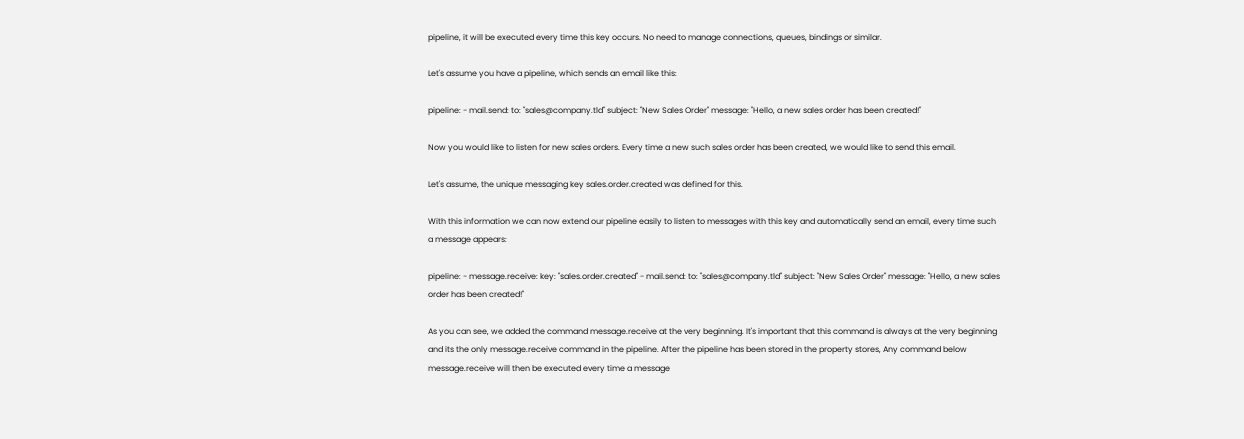pipeline, it will be executed every time this key occurs. No need to manage connections, queues, bindings or similar.

Let's assume you have a pipeline, which sends an email like this:

pipeline: - mail.send: to: "sales@company.tld" subject: "New Sales Order" message: "Hello, a new sales order has been created!"

Now you would like to listen for new sales orders. Every time a new such sales order has been created, we would like to send this email.

Let's assume, the unique messaging key sales.order.created was defined for this.

With this information we can now extend our pipeline easily to listen to messages with this key and automatically send an email, every time such a message appears:

pipeline: - message.receive: key: "sales.order.created" - mail.send: to: "sales@company.tld" subject: "New Sales Order" message: "Hello, a new sales order has been created!"

As you can see, we added the command message.receive at the very beginning. It's important that this command is always at the very beginning and its the only message.receive command in the pipeline. After the pipeline has been stored in the property stores, Any command below message.receive will then be executed every time a message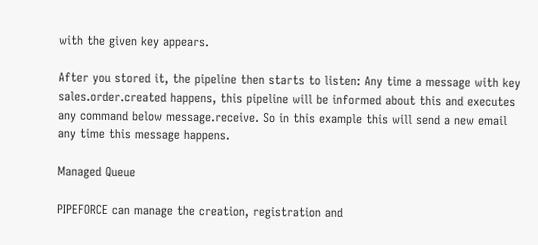with the given key appears.

After you stored it, the pipeline then starts to listen: Any time a message with key sales.order.created happens, this pipeline will be informed about this and executes any command below message.receive. So in this example this will send a new email any time this message happens.

Managed Queue

PIPEFORCE can manage the creation, registration and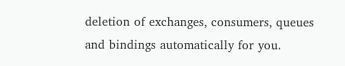deletion of exchanges, consumers, queues and bindings automatically for you.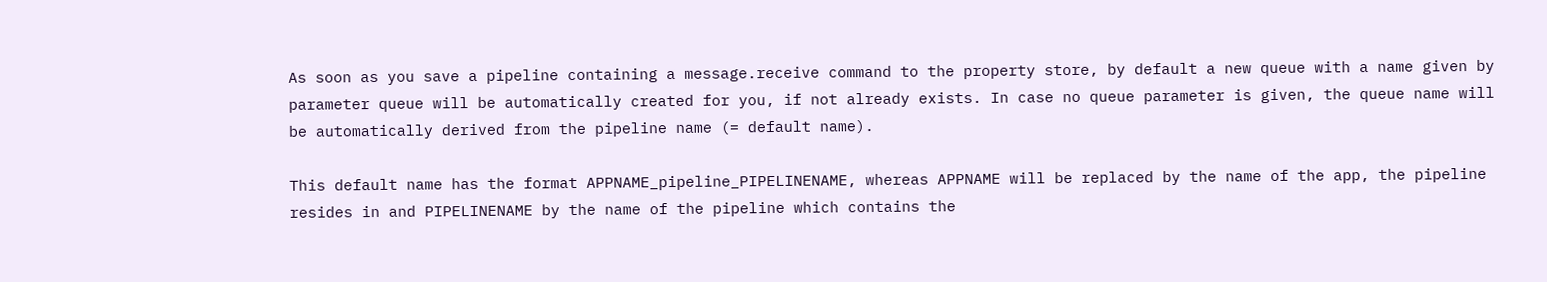As soon as you save a pipeline containing a message.receive command to the property store, by default a new queue with a name given by parameter queue will be automatically created for you, if not already exists. In case no queue parameter is given, the queue name will be automatically derived from the pipeline name (= default name).

This default name has the format APPNAME_pipeline_PIPELINENAME, whereas APPNAME will be replaced by the name of the app, the pipeline resides in and PIPELINENAME by the name of the pipeline which contains the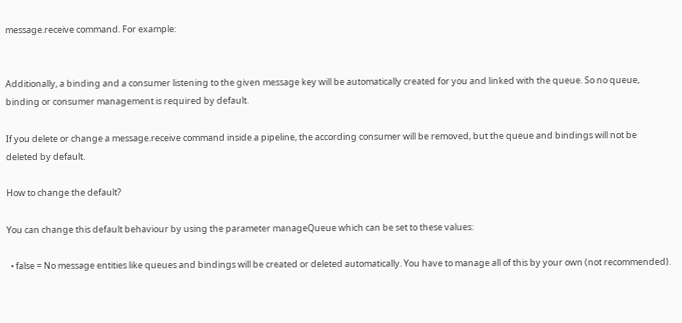message.receive command. For example:


Additionally, a binding and a consumer listening to the given message key will be automatically created for you and linked with the queue. So no queue, binding or consumer management is required by default.

If you delete or change a message.receive command inside a pipeline, the according consumer will be removed, but the queue and bindings will not be deleted by default.

How to change the default?

You can change this default behaviour by using the parameter manageQueue which can be set to these values:

  • false = No message entities like queues and bindings will be created or deleted automatically. You have to manage all of this by your own (not recommended).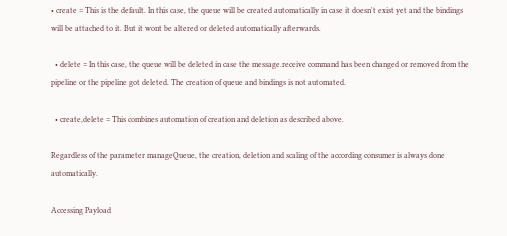• create = This is the default. In this case, the queue will be created automatically in case it doesn't exist yet and the bindings will be attached to it. But it wont be altered or deleted automatically afterwards.

  • delete = In this case, the queue will be deleted in case the message.receive command has been changed or removed from the pipeline or the pipeline got deleted. The creation of queue and bindings is not automated.

  • create,delete = This combines automation of creation and deletion as described above.

Regardless of the parameter manageQueue, the creation, deletion and scaling of the according consumer is always done automatically.

Accessing Payload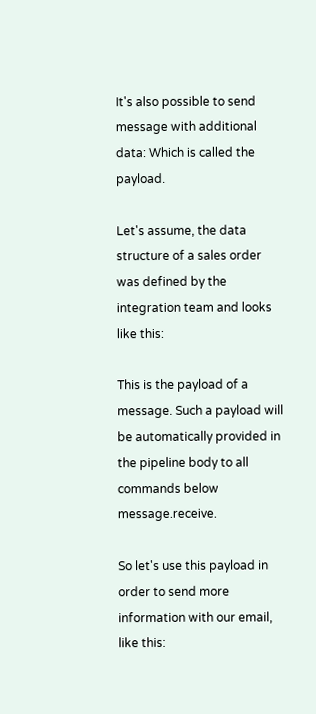It's also possible to send message with additional data: Which is called the payload.

Let's assume, the data structure of a sales order was defined by the integration team and looks like this:

This is the payload of a message. Such a payload will be automatically provided in the pipeline body to all commands below message.receive.

So let's use this payload in order to send more information with our email, like this: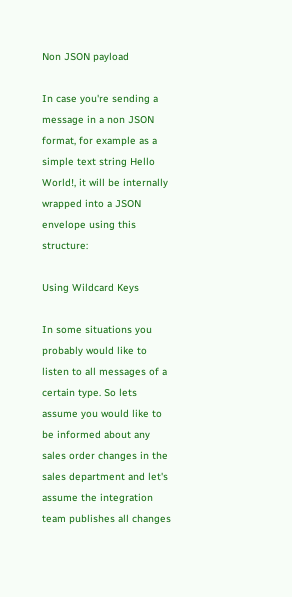Non JSON payload

In case you're sending a message in a non JSON format, for example as a simple text string Hello World!, it will be internally wrapped into a JSON envelope using this structure:

Using Wildcard Keys

In some situations you probably would like to listen to all messages of a certain type. So lets assume you would like to be informed about any sales order changes in the sales department and let's assume the integration team publishes all changes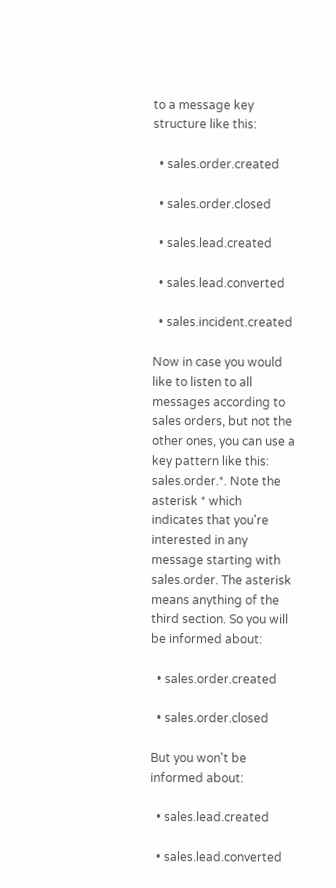to a message key structure like this:

  • sales.order.created

  • sales.order.closed

  • sales.lead.created

  • sales.lead.converted

  • sales.incident.created

Now in case you would like to listen to all messages according to sales orders, but not the other ones, you can use a key pattern like this: sales.order.*. Note the asterisk * which indicates that you're interested in any message starting with sales.order. The asterisk means anything of the third section. So you will be informed about:

  • sales.order.created

  • sales.order.closed

But you won't be informed about:

  • sales.lead.created

  • sales.lead.converted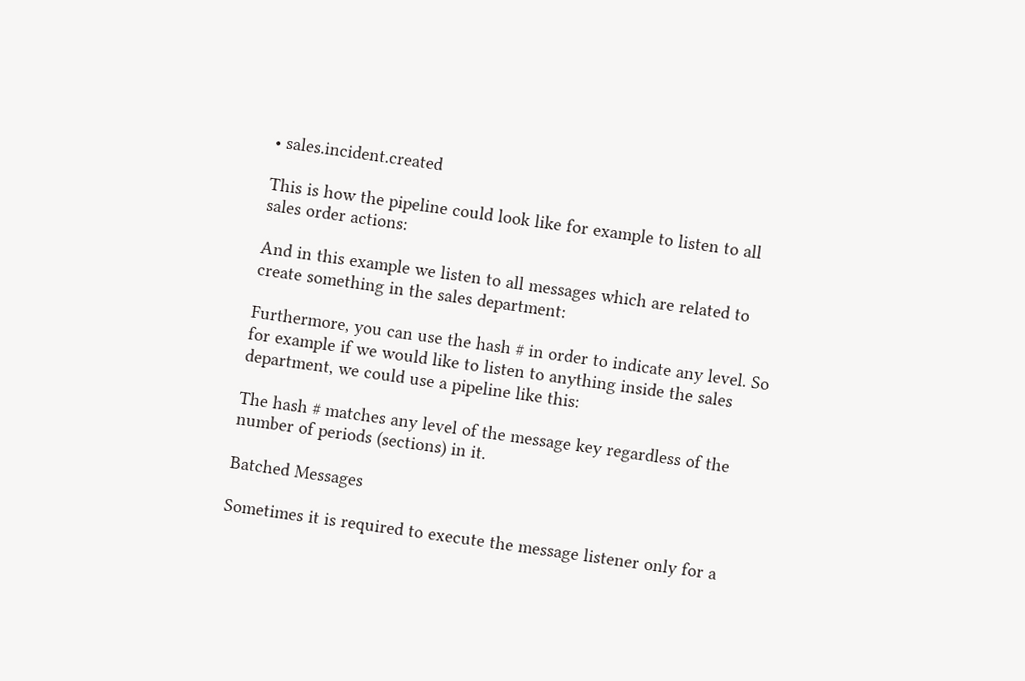• sales.incident.created

This is how the pipeline could look like for example to listen to all sales order actions:

And in this example we listen to all messages which are related to create something in the sales department:

Furthermore, you can use the hash # in order to indicate any level. So for example if we would like to listen to anything inside the sales department, we could use a pipeline like this:

The hash # matches any level of the message key regardless of the number of periods (sections) in it.

Batched Messages

Sometimes it is required to execute the message listener only for a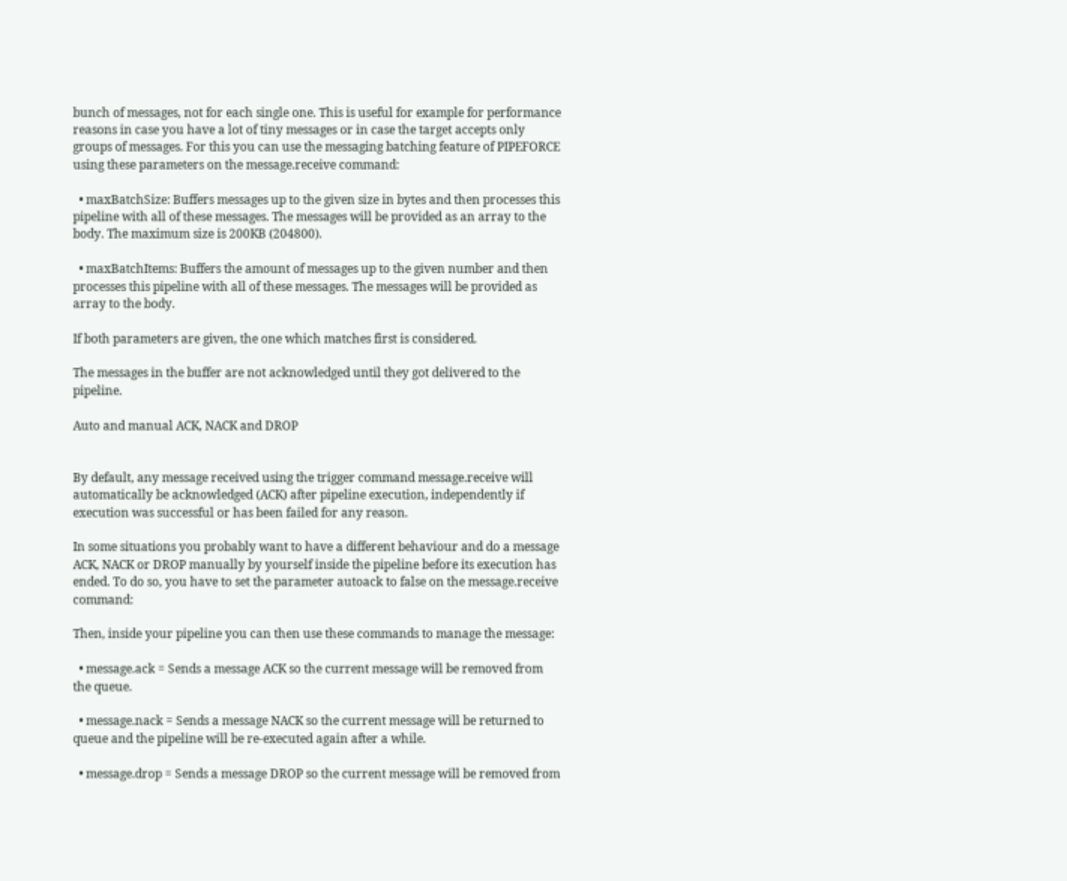bunch of messages, not for each single one. This is useful for example for performance reasons in case you have a lot of tiny messages or in case the target accepts only groups of messages. For this you can use the messaging batching feature of PIPEFORCE using these parameters on the message.receive command:

  • maxBatchSize: Buffers messages up to the given size in bytes and then processes this pipeline with all of these messages. The messages will be provided as an array to the body. The maximum size is 200KB (204800).

  • maxBatchItems: Buffers the amount of messages up to the given number and then processes this pipeline with all of these messages. The messages will be provided as array to the body.

If both parameters are given, the one which matches first is considered.

The messages in the buffer are not acknowledged until they got delivered to the pipeline.

Auto and manual ACK, NACK and DROP


By default, any message received using the trigger command message.receive will automatically be acknowledged (ACK) after pipeline execution, independently if execution was successful or has been failed for any reason.

In some situations you probably want to have a different behaviour and do a message ACK, NACK or DROP manually by yourself inside the pipeline before its execution has ended. To do so, you have to set the parameter autoack to false on the message.receive command:

Then, inside your pipeline you can then use these commands to manage the message:

  • message.ack = Sends a message ACK so the current message will be removed from the queue.

  • message.nack = Sends a message NACK so the current message will be returned to queue and the pipeline will be re-executed again after a while.

  • message.drop = Sends a message DROP so the current message will be removed from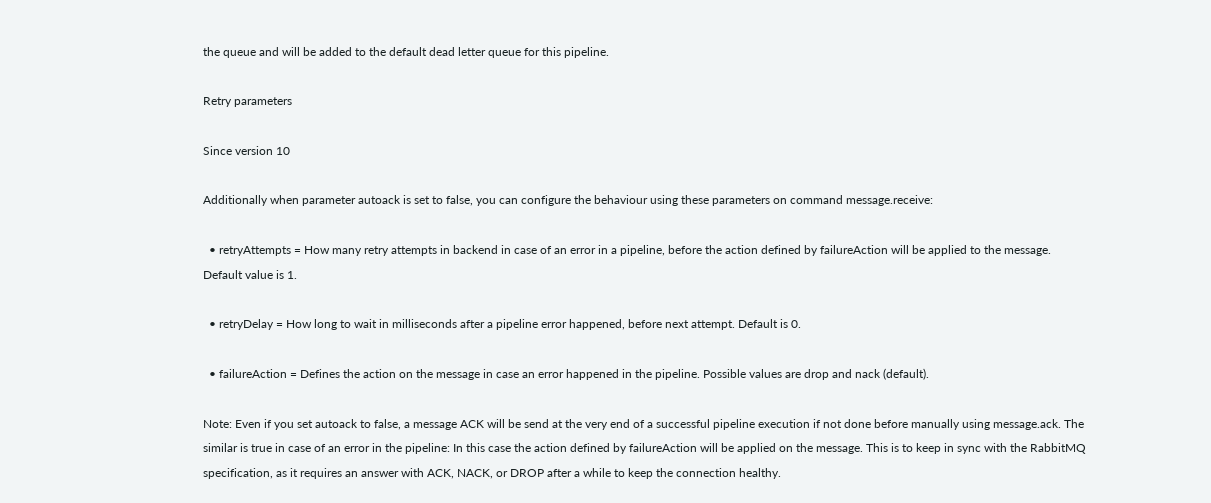the queue and will be added to the default dead letter queue for this pipeline.

Retry parameters

Since version 10

Additionally when parameter autoack is set to false, you can configure the behaviour using these parameters on command message.receive:

  • retryAttempts = How many retry attempts in backend in case of an error in a pipeline, before the action defined by failureAction will be applied to the message. Default value is 1.

  • retryDelay = How long to wait in milliseconds after a pipeline error happened, before next attempt. Default is 0.

  • failureAction = Defines the action on the message in case an error happened in the pipeline. Possible values are drop and nack (default).

Note: Even if you set autoack to false, a message ACK will be send at the very end of a successful pipeline execution if not done before manually using message.ack. The similar is true in case of an error in the pipeline: In this case the action defined by failureAction will be applied on the message. This is to keep in sync with the RabbitMQ specification, as it requires an answer with ACK, NACK, or DROP after a while to keep the connection healthy.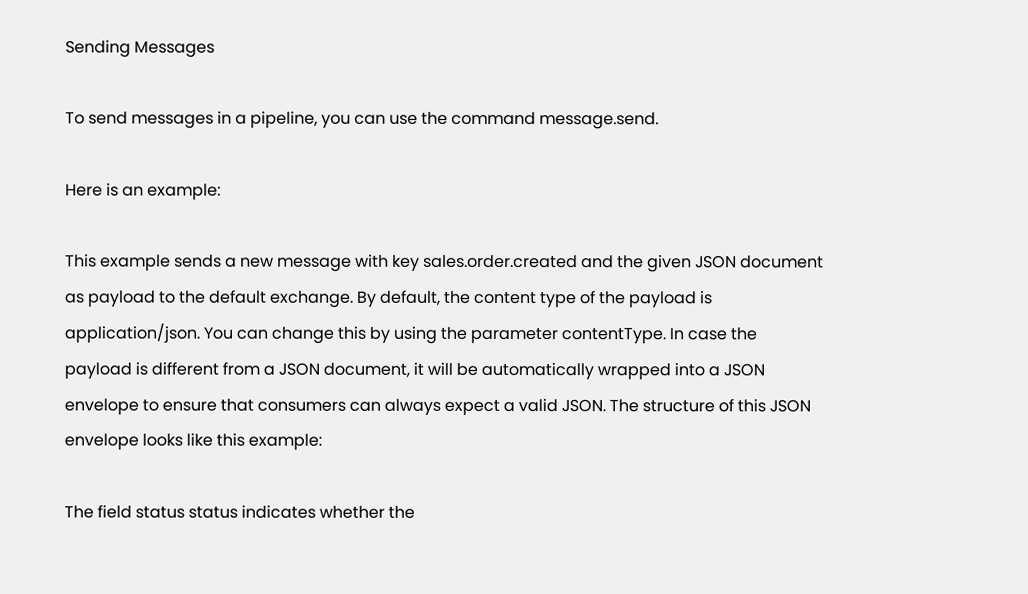Sending Messages

To send messages in a pipeline, you can use the command message.send.

Here is an example:

This example sends a new message with key sales.order.created and the given JSON document as payload to the default exchange. By default, the content type of the payload is application/json. You can change this by using the parameter contentType. In case the payload is different from a JSON document, it will be automatically wrapped into a JSON envelope to ensure that consumers can always expect a valid JSON. The structure of this JSON envelope looks like this example:

The field status status indicates whether the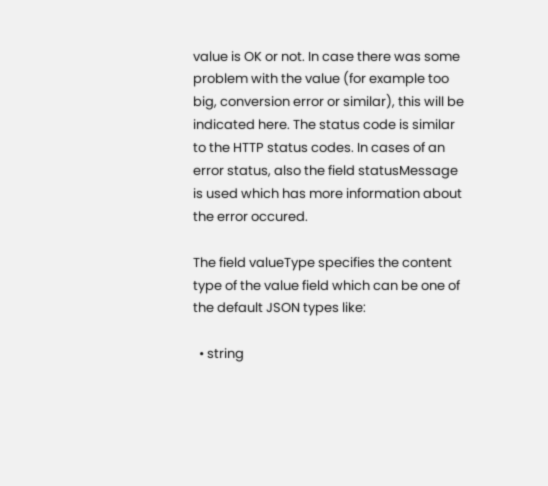value is OK or not. In case there was some problem with the value (for example too big, conversion error or similar), this will be indicated here. The status code is similar to the HTTP status codes. In cases of an error status, also the field statusMessage is used which has more information about the error occured.

The field valueType specifies the content type of the value field which can be one of the default JSON types like:

  • string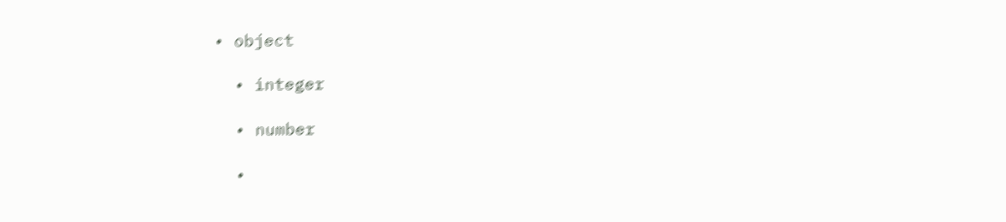• object

  • integer

  • number

  •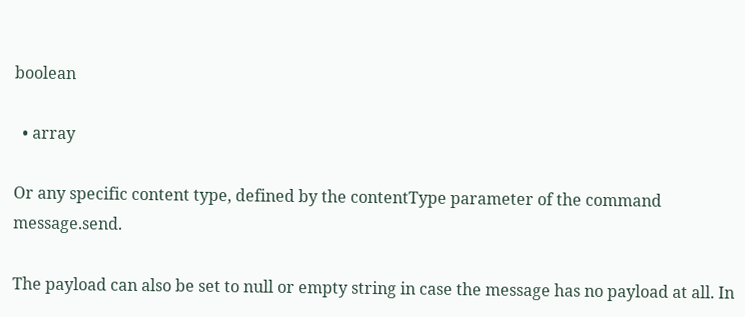boolean

  • array

Or any specific content type, defined by the contentType parameter of the command message.send.

The payload can also be set to null or empty string in case the message has no payload at all. In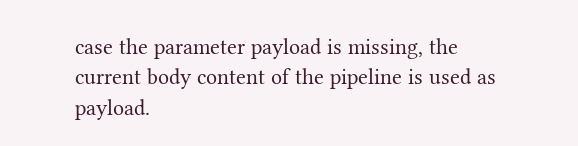case the parameter payload is missing, the current body content of the pipeline is used as payload.